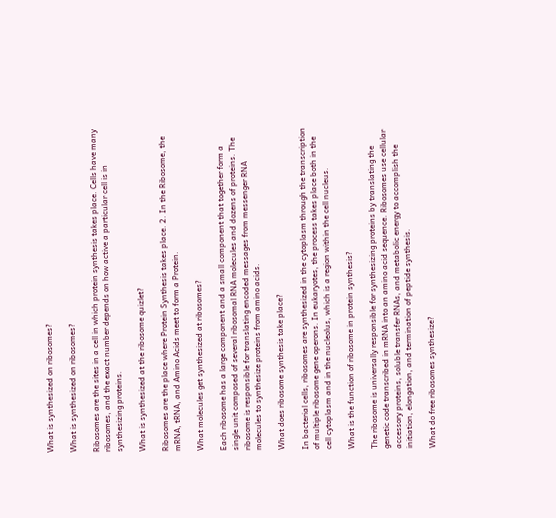What is synthesized on ribosomes?

What is synthesized on ribosomes?

Ribosomes are the sites in a cell in which protein synthesis takes place. Cells have many ribosomes, and the exact number depends on how active a particular cell is in synthesizing proteins.

What is synthesized at the ribosome quizlet?

Ribosomes are the place where Protein Synthesis takes place. 2. In the Ribosome, the mRNA, tRNA, and Amino Acids meet to form a Protein.

What molecules get synthesized at ribosomes?

Each ribosome has a large component and a small component that together form a single unit composed of several ribosomal RNA molecules and dozens of proteins. The ribosome is responsible for translating encoded messages from messenger RNA molecules to synthesize proteins from amino acids.

What does ribosome synthesis take place?

In bacterial cells, ribosomes are synthesized in the cytoplasm through the transcription of multiple ribosome gene operons. In eukaryotes, the process takes place both in the cell cytoplasm and in the nucleolus, which is a region within the cell nucleus.

What is the function of ribosome in protein synthesis?

The ribosome is universally responsible for synthesizing proteins by translating the genetic code transcribed in mRNA into an amino acid sequence. Ribosomes use cellular accessory proteins, soluble transfer RNAs, and metabolic energy to accomplish the initiation, elongation, and termination of peptide synthesis.

What do free ribosomes synthesize?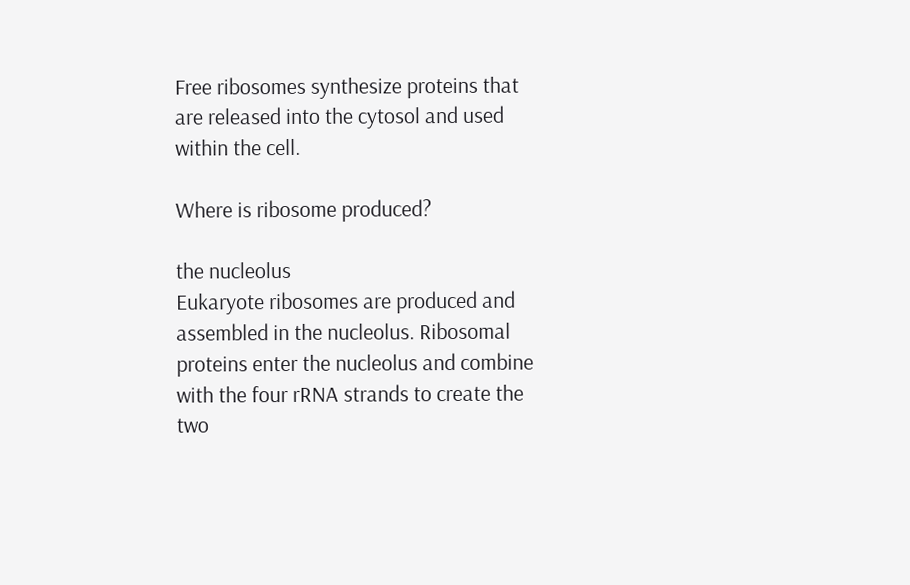Free ribosomes synthesize proteins that are released into the cytosol and used within the cell.

Where is ribosome produced?

the nucleolus
Eukaryote ribosomes are produced and assembled in the nucleolus. Ribosomal proteins enter the nucleolus and combine with the four rRNA strands to create the two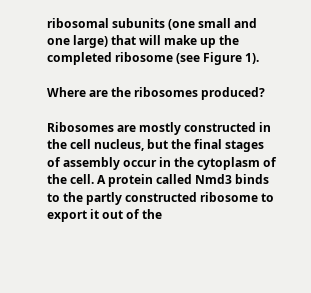ribosomal subunits (one small and one large) that will make up the completed ribosome (see Figure 1).

Where are the ribosomes produced?

Ribosomes are mostly constructed in the cell nucleus, but the final stages of assembly occur in the cytoplasm of the cell. A protein called Nmd3 binds to the partly constructed ribosome to export it out of the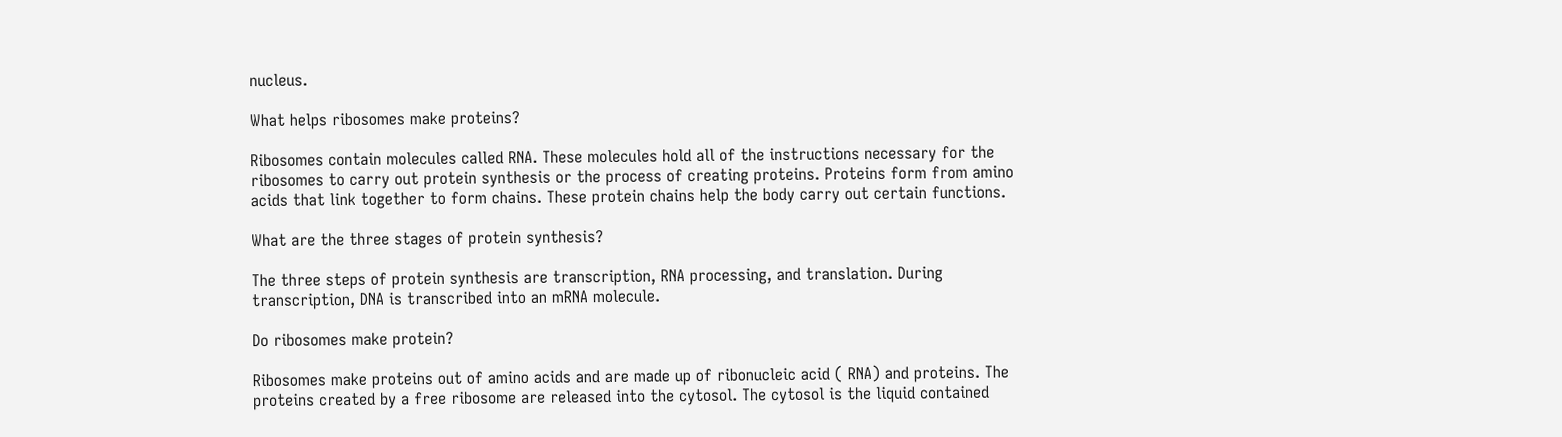nucleus.

What helps ribosomes make proteins?

Ribosomes contain molecules called RNA. These molecules hold all of the instructions necessary for the ribosomes to carry out protein synthesis or the process of creating proteins. Proteins form from amino acids that link together to form chains. These protein chains help the body carry out certain functions.

What are the three stages of protein synthesis?

The three steps of protein synthesis are transcription, RNA processing, and translation. During transcription, DNA is transcribed into an mRNA molecule.

Do ribosomes make protein?

Ribosomes make proteins out of amino acids and are made up of ribonucleic acid ( RNA) and proteins. The proteins created by a free ribosome are released into the cytosol. The cytosol is the liquid contained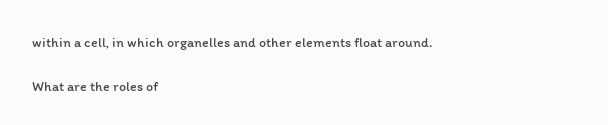within a cell, in which organelles and other elements float around.

What are the roles of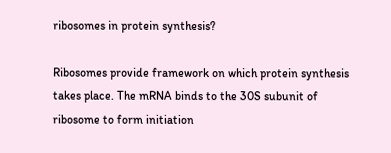ribosomes in protein synthesis?

Ribosomes provide framework on which protein synthesis takes place. The mRNA binds to the 30S subunit of ribosome to form initiation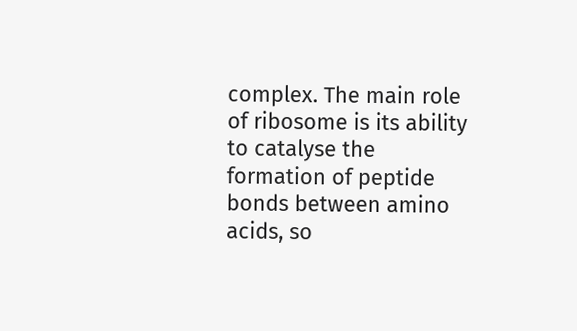complex. The main role of ribosome is its ability to catalyse the formation of peptide bonds between amino acids, so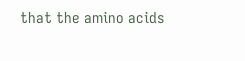that the amino acids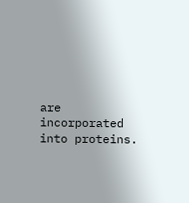are incorporated into proteins.